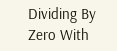Dividing By Zero With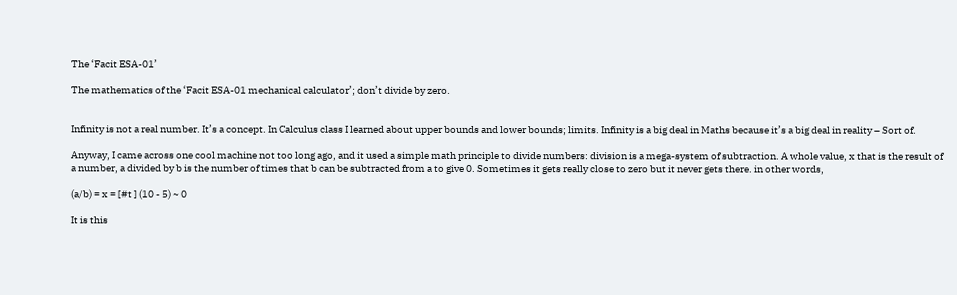The ‘Facit ESA-01’

The mathematics of the ‘Facit ESA-01 mechanical calculator’; don’t divide by zero.


Infinity is not a real number. It’s a concept. In Calculus class I learned about upper bounds and lower bounds; limits. Infinity is a big deal in Maths because it’s a big deal in reality – Sort of.

Anyway, I came across one cool machine not too long ago, and it used a simple math principle to divide numbers: division is a mega-system of subtraction. A whole value, x that is the result of a number, a divided by b is the number of times that b can be subtracted from a to give 0. Sometimes it gets really close to zero but it never gets there. in other words,

(a/b) = x = [#t ] (10 - 5) ~ 0

It is this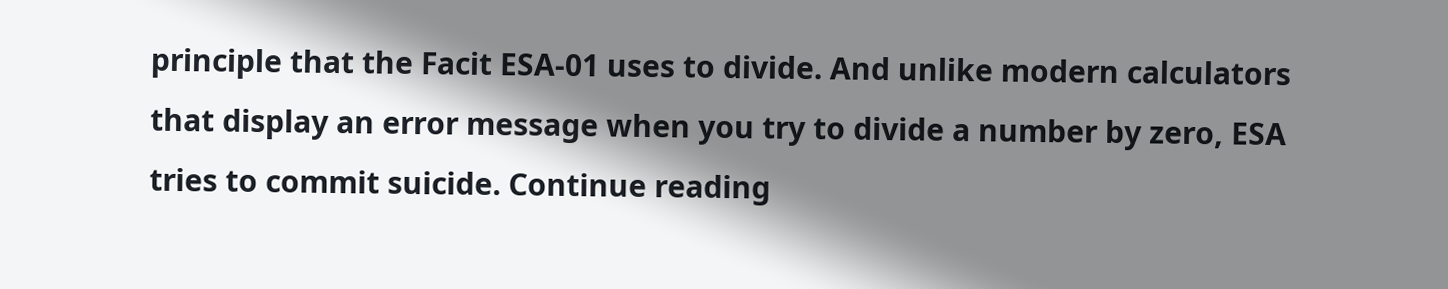principle that the Facit ESA-01 uses to divide. And unlike modern calculators that display an error message when you try to divide a number by zero, ESA tries to commit suicide. Continue reading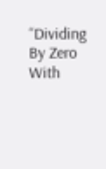“Dividing By Zero With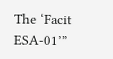The ‘Facit ESA-01’”